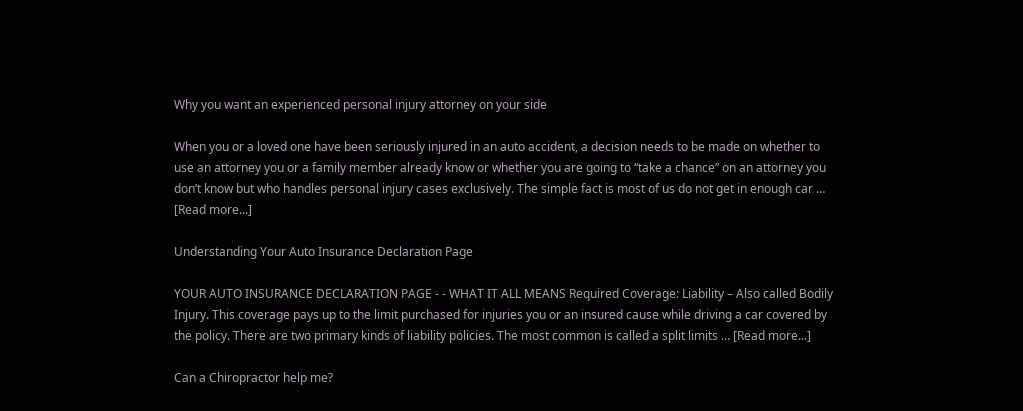Why you want an experienced personal injury attorney on your side

When you or a loved one have been seriously injured in an auto accident, a decision needs to be made on whether to use an attorney you or a family member already know or whether you are going to “take a chance” on an attorney you don’t know but who handles personal injury cases exclusively. The simple fact is most of us do not get in enough car … [Read more...]

Understanding Your Auto Insurance Declaration Page

YOUR AUTO INSURANCE DECLARATION PAGE - - WHAT IT ALL MEANS Required Coverage: Liability – Also called Bodily Injury. This coverage pays up to the limit purchased for injuries you or an insured cause while driving a car covered by the policy. There are two primary kinds of liability policies. The most common is called a split limits … [Read more...]

Can a Chiropractor help me?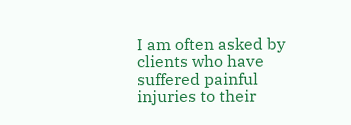I am often asked by clients who have suffered painful injuries to their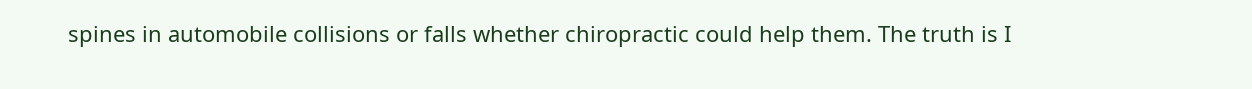spines in automobile collisions or falls whether chiropractic could help them. The truth is I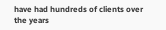have had hundreds of clients over the years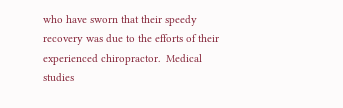who have sworn that their speedy recovery was due to the efforts of their experienced chiropractor.  Medical studies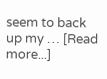seem to back up my … [Read more...]